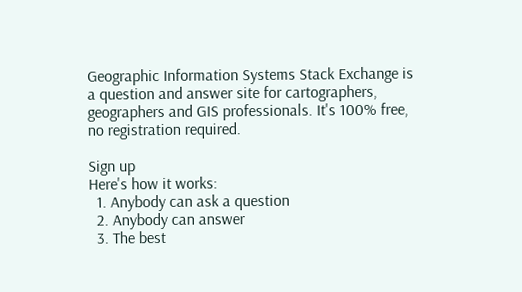Geographic Information Systems Stack Exchange is a question and answer site for cartographers, geographers and GIS professionals. It's 100% free, no registration required.

Sign up
Here's how it works:
  1. Anybody can ask a question
  2. Anybody can answer
  3. The best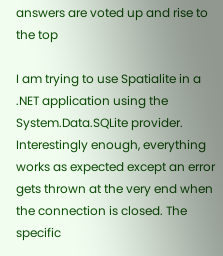answers are voted up and rise to the top

I am trying to use Spatialite in a .NET application using the System.Data.SQLite provider. Interestingly enough, everything works as expected except an error gets thrown at the very end when the connection is closed. The specific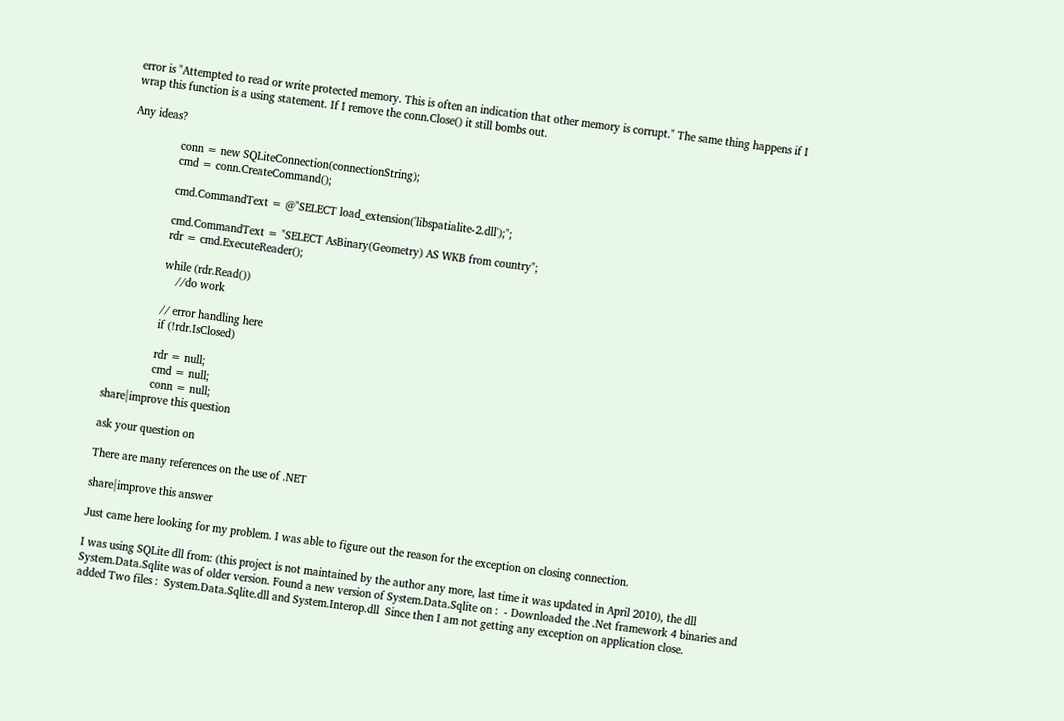error is "Attempted to read or write protected memory. This is often an indication that other memory is corrupt." The same thing happens if I wrap this function is a using statement. If I remove the conn.Close() it still bombs out.

Any ideas?

                conn = new SQLiteConnection(connectionString);
                cmd = conn.CreateCommand();

                cmd.CommandText = @"SELECT load_extension('libspatialite-2.dll');";

                cmd.CommandText = "SELECT AsBinary(Geometry) AS WKB from country";
                rdr = cmd.ExecuteReader();

                while (rdr.Read())
                    //do work

                // error handling here
                if (!rdr.IsClosed)

                rdr = null;
                cmd = null;
                conn = null;
share|improve this question

ask your question on

There are many references on the use of .NET

share|improve this answer

Just came here looking for my problem. I was able to figure out the reason for the exception on closing connection.

I was using SQLite dll from: (this project is not maintained by the author any more, last time it was updated in April 2010), the dll System.Data.Sqlite was of older version. Found a new version of System.Data.Sqlite on :  - Downloaded the .Net framework 4 binaries and added Two files :  System.Data.Sqlite.dll and System.Interop.dll  Since then I am not getting any exception on application close.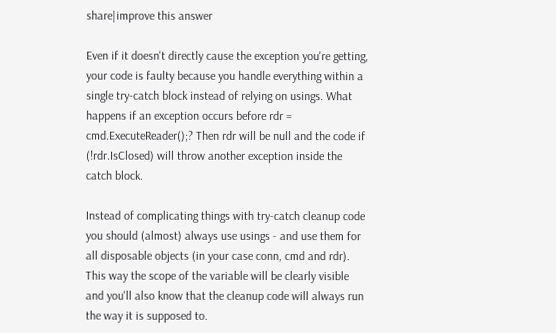share|improve this answer

Even if it doesn't directly cause the exception you're getting, your code is faulty because you handle everything within a single try-catch block instead of relying on usings. What happens if an exception occurs before rdr = cmd.ExecuteReader();? Then rdr will be null and the code if (!rdr.IsClosed) will throw another exception inside the catch block.

Instead of complicating things with try-catch cleanup code you should (almost) always use usings - and use them for all disposable objects (in your case conn, cmd and rdr). This way the scope of the variable will be clearly visible and you'll also know that the cleanup code will always run the way it is supposed to.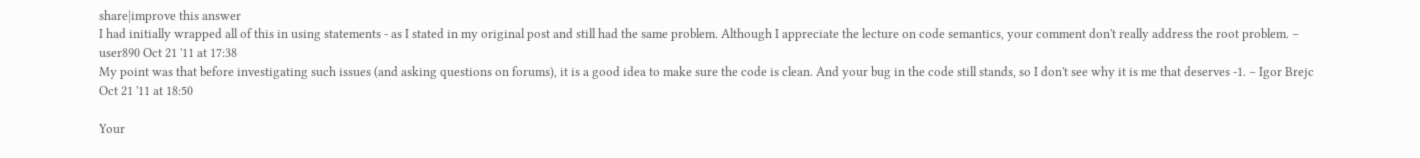share|improve this answer
I had initially wrapped all of this in using statements - as I stated in my original post and still had the same problem. Although I appreciate the lecture on code semantics, your comment don't really address the root problem. – user890 Oct 21 '11 at 17:38
My point was that before investigating such issues (and asking questions on forums), it is a good idea to make sure the code is clean. And your bug in the code still stands, so I don't see why it is me that deserves -1. – Igor Brejc Oct 21 '11 at 18:50

Your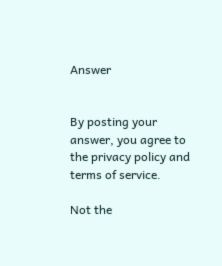Answer


By posting your answer, you agree to the privacy policy and terms of service.

Not the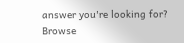answer you're looking for? Browse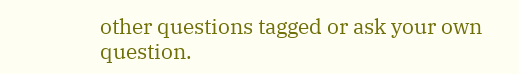other questions tagged or ask your own question.